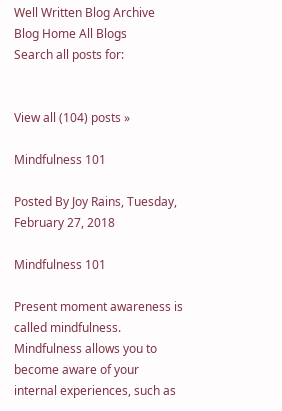Well Written Blog Archive
Blog Home All Blogs
Search all posts for:


View all (104) posts »

Mindfulness 101

Posted By Joy Rains, Tuesday, February 27, 2018

Mindfulness 101

Present moment awareness is called mindfulness. Mindfulness allows you to become aware of your internal experiences, such as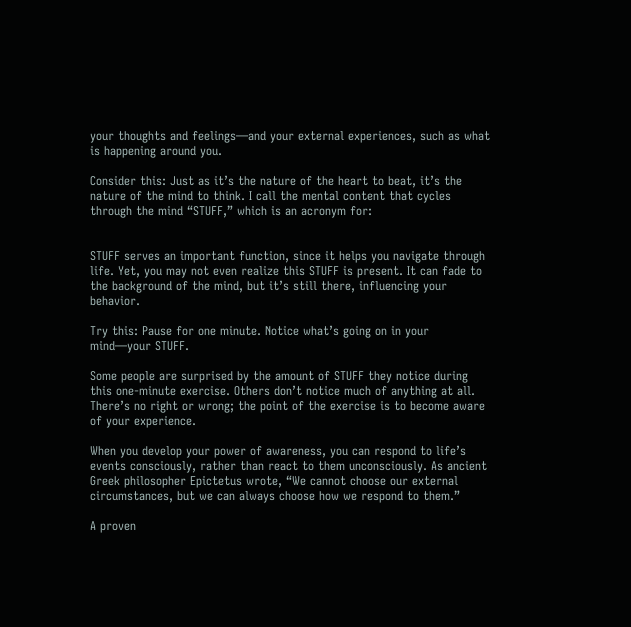your thoughts and feelings—and your external experiences, such as what is happening around you.

Consider this: Just as it’s the nature of the heart to beat, it’s the nature of the mind to think. I call the mental content that cycles through the mind “STUFF,” which is an acronym for:


STUFF serves an important function, since it helps you navigate through life. Yet, you may not even realize this STUFF is present. It can fade to the background of the mind, but it’s still there, influencing your behavior.

Try this: Pause for one minute. Notice what’s going on in your mind—your STUFF.

Some people are surprised by the amount of STUFF they notice during this one-minute exercise. Others don’t notice much of anything at all. There’s no right or wrong; the point of the exercise is to become aware of your experience.

When you develop your power of awareness, you can respond to life’s events consciously, rather than react to them unconsciously. As ancient Greek philosopher Epictetus wrote, “We cannot choose our external circumstances, but we can always choose how we respond to them.”

A proven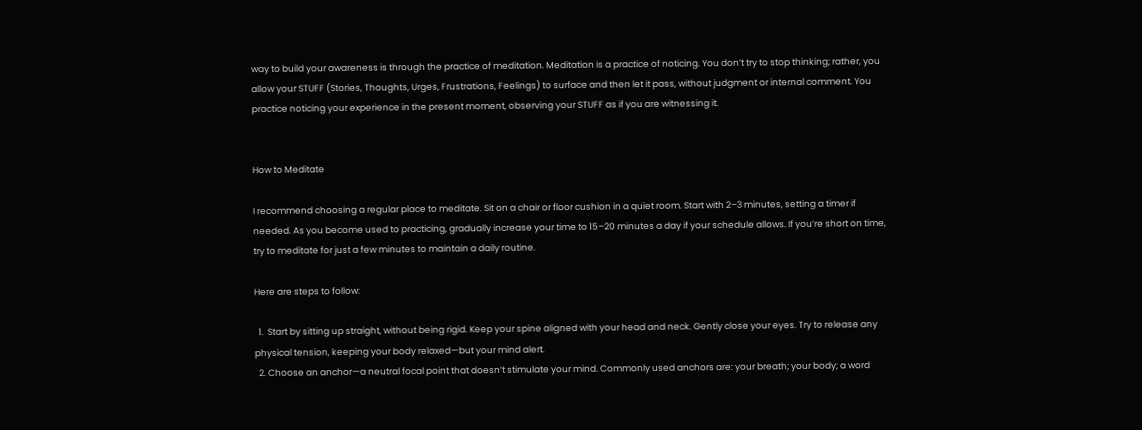way to build your awareness is through the practice of meditation. Meditation is a practice of noticing. You don’t try to stop thinking; rather, you allow your STUFF (Stories, Thoughts, Urges, Frustrations, Feelings) to surface and then let it pass, without judgment or internal comment. You practice noticing your experience in the present moment, observing your STUFF as if you are witnessing it.


How to Meditate

I recommend choosing a regular place to meditate. Sit on a chair or floor cushion in a quiet room. Start with 2–3 minutes, setting a timer if needed. As you become used to practicing, gradually increase your time to 15–20 minutes a day if your schedule allows. If you’re short on time, try to meditate for just a few minutes to maintain a daily routine.

Here are steps to follow:

  1.  Start by sitting up straight, without being rigid. Keep your spine aligned with your head and neck. Gently close your eyes. Try to release any physical tension, keeping your body relaxed—but your mind alert.
  2. Choose an anchor—a neutral focal point that doesn’t stimulate your mind. Commonly used anchors are: your breath; your body; a word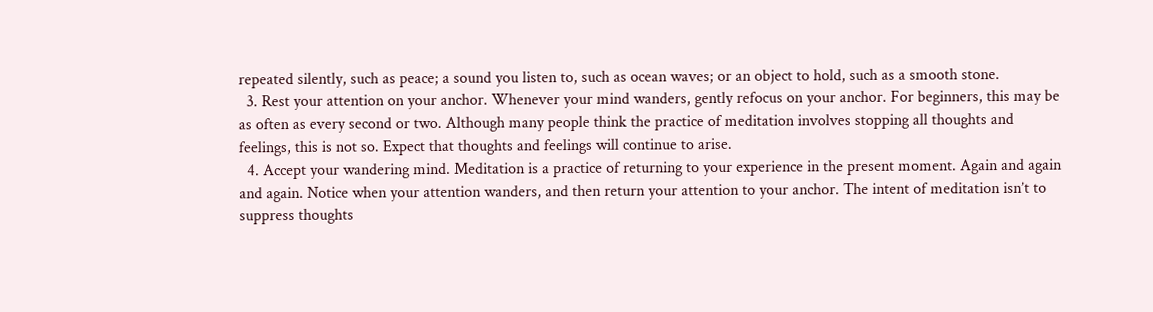repeated silently, such as peace; a sound you listen to, such as ocean waves; or an object to hold, such as a smooth stone.
  3. Rest your attention on your anchor. Whenever your mind wanders, gently refocus on your anchor. For beginners, this may be as often as every second or two. Although many people think the practice of meditation involves stopping all thoughts and feelings, this is not so. Expect that thoughts and feelings will continue to arise.
  4. Accept your wandering mind. Meditation is a practice of returning to your experience in the present moment. Again and again and again. Notice when your attention wanders, and then return your attention to your anchor. The intent of meditation isn’t to suppress thoughts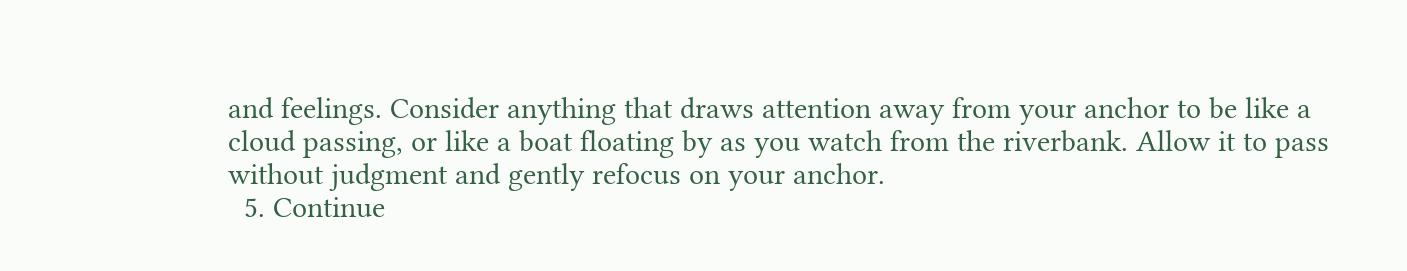and feelings. Consider anything that draws attention away from your anchor to be like a cloud passing, or like a boat floating by as you watch from the riverbank. Allow it to pass without judgment and gently refocus on your anchor.
  5. Continue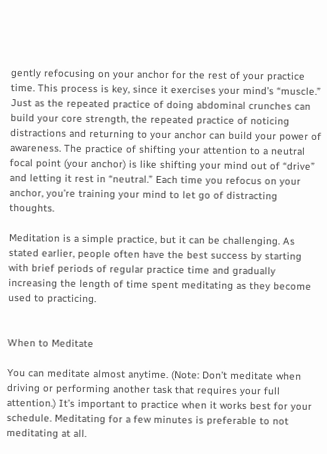gently refocusing on your anchor for the rest of your practice time. This process is key, since it exercises your mind’s “muscle.” Just as the repeated practice of doing abdominal crunches can build your core strength, the repeated practice of noticing distractions and returning to your anchor can build your power of awareness. The practice of shifting your attention to a neutral focal point (your anchor) is like shifting your mind out of “drive” and letting it rest in “neutral.” Each time you refocus on your anchor, you’re training your mind to let go of distracting thoughts.

Meditation is a simple practice, but it can be challenging. As stated earlier, people often have the best success by starting with brief periods of regular practice time and gradually increasing the length of time spent meditating as they become used to practicing.


When to Meditate

You can meditate almost anytime. (Note: Don’t meditate when driving or performing another task that requires your full attention.) It’s important to practice when it works best for your schedule. Meditating for a few minutes is preferable to not meditating at all.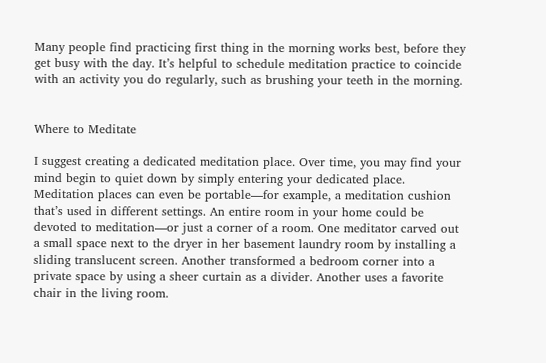Many people find practicing first thing in the morning works best, before they get busy with the day. It’s helpful to schedule meditation practice to coincide with an activity you do regularly, such as brushing your teeth in the morning.


Where to Meditate

I suggest creating a dedicated meditation place. Over time, you may find your mind begin to quiet down by simply entering your dedicated place. Meditation places can even be portable—for example, a meditation cushion that’s used in different settings. An entire room in your home could be devoted to meditation—or just a corner of a room. One meditator carved out a small space next to the dryer in her basement laundry room by installing a sliding translucent screen. Another transformed a bedroom corner into a private space by using a sheer curtain as a divider. Another uses a favorite chair in the living room.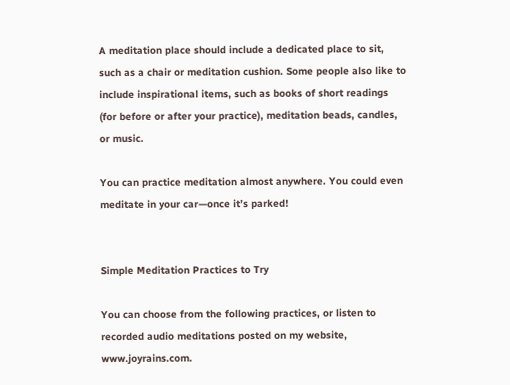A meditation place should include a dedicated place to sit, such as a chair or meditation cushion. Some people also like to include inspirational items, such as books of short readings (for before or after your practice), meditation beads, candles, or music.

You can practice meditation almost anywhere. You could even meditate in your car—once it’s parked!


Simple Meditation Practices to Try

You can choose from the following practices, or listen to recorded audio meditations posted on my website, www.joyrains.com.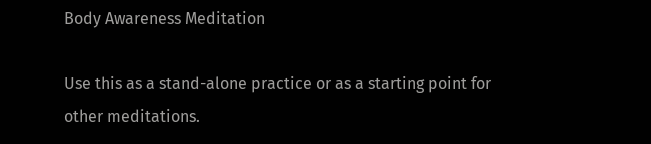Body Awareness Meditation

Use this as a stand-alone practice or as a starting point for other meditations.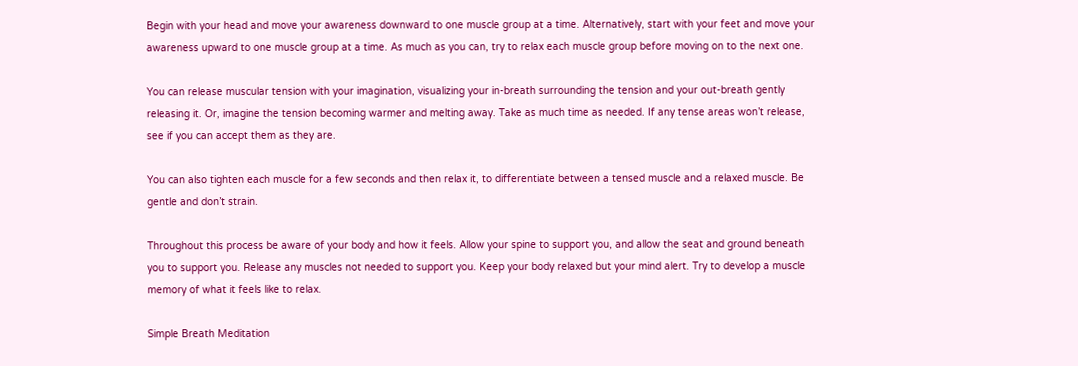Begin with your head and move your awareness downward to one muscle group at a time. Alternatively, start with your feet and move your awareness upward to one muscle group at a time. As much as you can, try to relax each muscle group before moving on to the next one.

You can release muscular tension with your imagination, visualizing your in-breath surrounding the tension and your out-breath gently releasing it. Or, imagine the tension becoming warmer and melting away. Take as much time as needed. If any tense areas won’t release, see if you can accept them as they are.

You can also tighten each muscle for a few seconds and then relax it, to differentiate between a tensed muscle and a relaxed muscle. Be gentle and don’t strain.

Throughout this process be aware of your body and how it feels. Allow your spine to support you, and allow the seat and ground beneath you to support you. Release any muscles not needed to support you. Keep your body relaxed but your mind alert. Try to develop a muscle memory of what it feels like to relax.

Simple Breath Meditation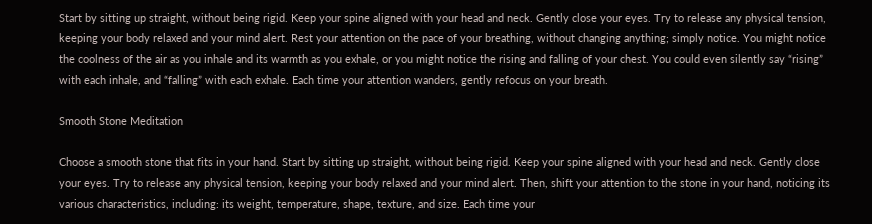Start by sitting up straight, without being rigid. Keep your spine aligned with your head and neck. Gently close your eyes. Try to release any physical tension, keeping your body relaxed and your mind alert. Rest your attention on the pace of your breathing, without changing anything; simply notice. You might notice the coolness of the air as you inhale and its warmth as you exhale, or you might notice the rising and falling of your chest. You could even silently say “rising” with each inhale, and “falling” with each exhale. Each time your attention wanders, gently refocus on your breath.

Smooth Stone Meditation

Choose a smooth stone that fits in your hand. Start by sitting up straight, without being rigid. Keep your spine aligned with your head and neck. Gently close your eyes. Try to release any physical tension, keeping your body relaxed and your mind alert. Then, shift your attention to the stone in your hand, noticing its various characteristics, including: its weight, temperature, shape, texture, and size. Each time your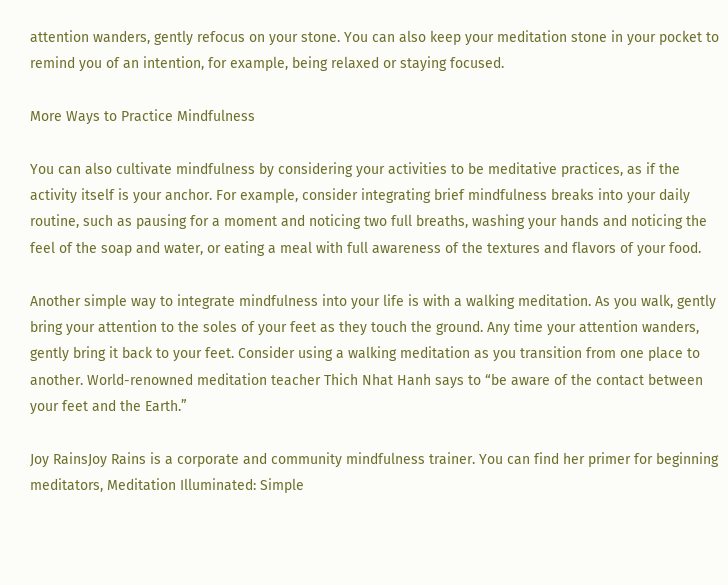attention wanders, gently refocus on your stone. You can also keep your meditation stone in your pocket to remind you of an intention, for example, being relaxed or staying focused.

More Ways to Practice Mindfulness

You can also cultivate mindfulness by considering your activities to be meditative practices, as if the activity itself is your anchor. For example, consider integrating brief mindfulness breaks into your daily routine, such as pausing for a moment and noticing two full breaths, washing your hands and noticing the feel of the soap and water, or eating a meal with full awareness of the textures and flavors of your food.

Another simple way to integrate mindfulness into your life is with a walking meditation. As you walk, gently bring your attention to the soles of your feet as they touch the ground. Any time your attention wanders, gently bring it back to your feet. Consider using a walking meditation as you transition from one place to another. World-renowned meditation teacher Thich Nhat Hanh says to “be aware of the contact between your feet and the Earth.”

Joy RainsJoy Rains is a corporate and community mindfulness trainer. You can find her primer for beginning meditators, Meditation Illuminated: Simple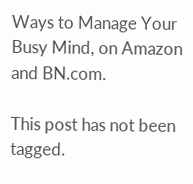Ways to Manage Your Busy Mind, on Amazon and BN.com.

This post has not been tagged.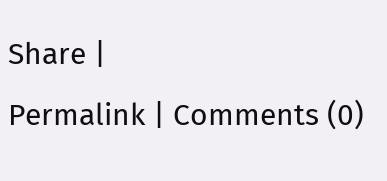Share |
Permalink | Comments (0)